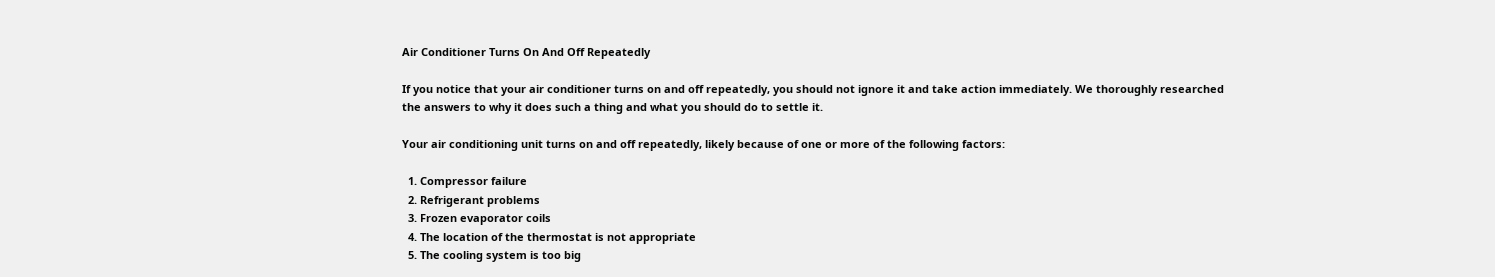Air Conditioner Turns On And Off Repeatedly

If you notice that your air conditioner turns on and off repeatedly, you should not ignore it and take action immediately. We thoroughly researched the answers to why it does such a thing and what you should do to settle it.

Your air conditioning unit turns on and off repeatedly, likely because of one or more of the following factors:

  1. Compressor failure
  2. Refrigerant problems
  3. Frozen evaporator coils
  4. The location of the thermostat is not appropriate
  5. The cooling system is too big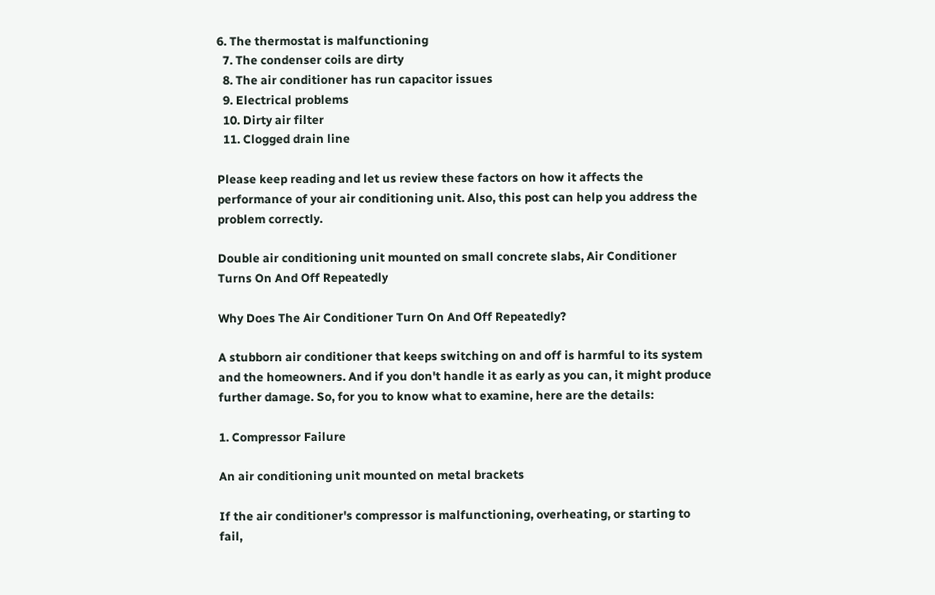6. The thermostat is malfunctioning
  7. The condenser coils are dirty
  8. The air conditioner has run capacitor issues
  9. Electrical problems
  10. Dirty air filter
  11. Clogged drain line

Please keep reading and let us review these factors on how it affects the performance of your air conditioning unit. Also, this post can help you address the problem correctly.

Double air conditioning unit mounted on small concrete slabs, Air Conditioner Turns On And Off Repeatedly

Why Does The Air Conditioner Turn On And Off Repeatedly?

A stubborn air conditioner that keeps switching on and off is harmful to its system and the homeowners. And if you don't handle it as early as you can, it might produce further damage. So, for you to know what to examine, here are the details:

1. Compressor Failure

An air conditioning unit mounted on metal brackets

If the air conditioner's compressor is malfunctioning, overheating, or starting to fail,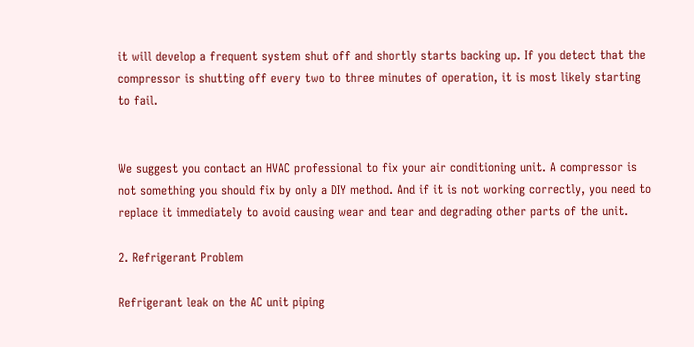it will develop a frequent system shut off and shortly starts backing up. If you detect that the compressor is shutting off every two to three minutes of operation, it is most likely starting to fail.


We suggest you contact an HVAC professional to fix your air conditioning unit. A compressor is not something you should fix by only a DIY method. And if it is not working correctly, you need to replace it immediately to avoid causing wear and tear and degrading other parts of the unit.

2. Refrigerant Problem

Refrigerant leak on the AC unit piping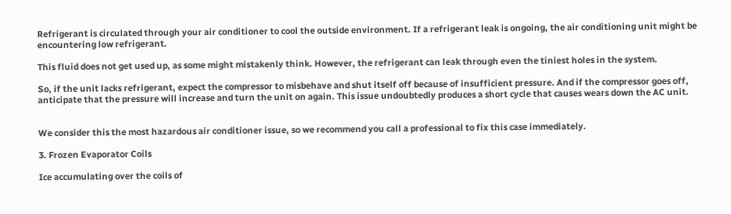Refrigerant is circulated through your air conditioner to cool the outside environment. If a refrigerant leak is ongoing, the air conditioning unit might be encountering low refrigerant.

This fluid does not get used up, as some might mistakenly think. However, the refrigerant can leak through even the tiniest holes in the system.

So, if the unit lacks refrigerant, expect the compressor to misbehave and shut itself off because of insufficient pressure. And if the compressor goes off, anticipate that the pressure will increase and turn the unit on again. This issue undoubtedly produces a short cycle that causes wears down the AC unit.


We consider this the most hazardous air conditioner issue, so we recommend you call a professional to fix this case immediately.

3. Frozen Evaporator Coils

Ice accumulating over the coils of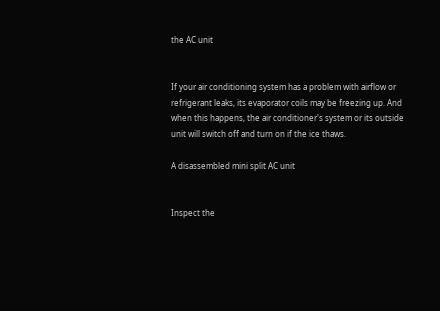the AC unit


If your air conditioning system has a problem with airflow or refrigerant leaks, its evaporator coils may be freezing up. And when this happens, the air conditioner's system or its outside unit will switch off and turn on if the ice thaws.

A disassembled mini split AC unit


Inspect the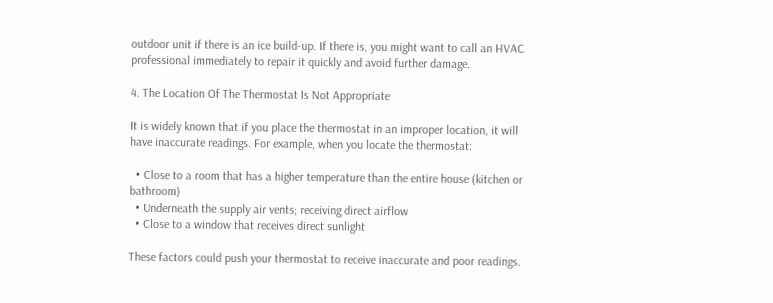outdoor unit if there is an ice build-up. If there is, you might want to call an HVAC professional immediately to repair it quickly and avoid further damage.

4. The Location Of The Thermostat Is Not Appropriate

It is widely known that if you place the thermostat in an improper location, it will have inaccurate readings. For example, when you locate the thermostat:

  • Close to a room that has a higher temperature than the entire house (kitchen or bathroom)
  • Underneath the supply air vents; receiving direct airflow
  • Close to a window that receives direct sunlight

These factors could push your thermostat to receive inaccurate and poor readings.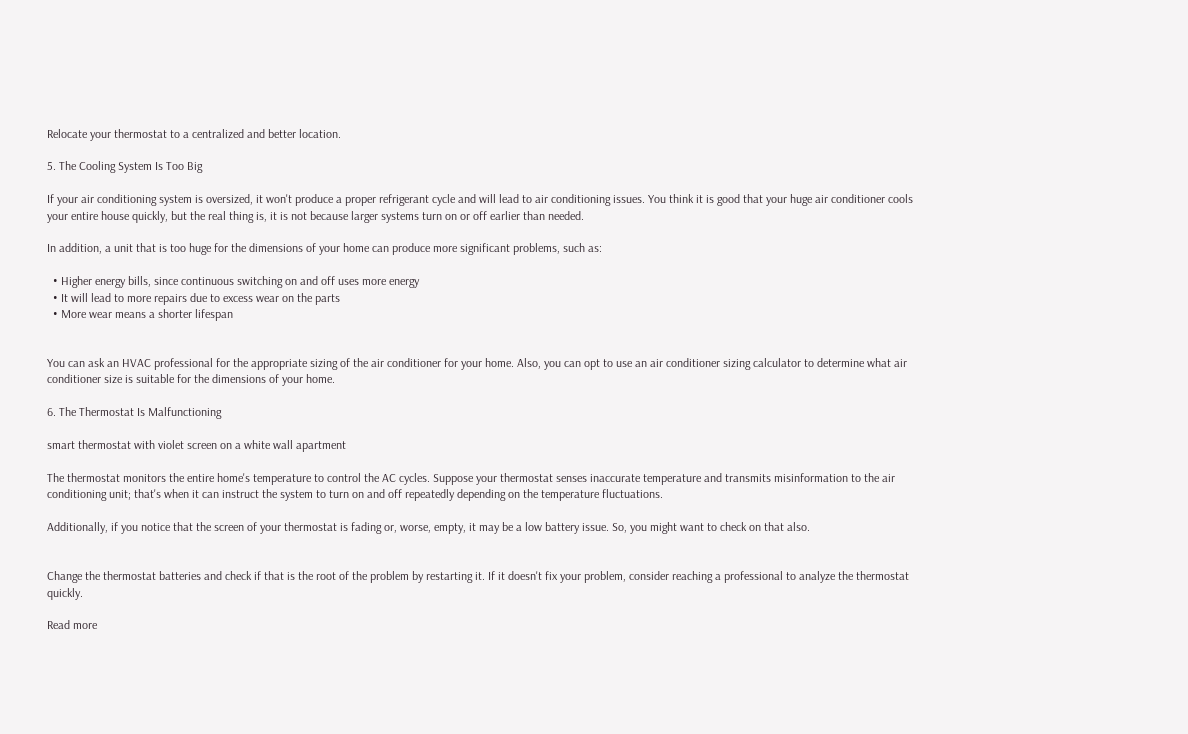Relocate your thermostat to a centralized and better location.

5. The Cooling System Is Too Big

If your air conditioning system is oversized, it won't produce a proper refrigerant cycle and will lead to air conditioning issues. You think it is good that your huge air conditioner cools your entire house quickly, but the real thing is, it is not because larger systems turn on or off earlier than needed.

In addition, a unit that is too huge for the dimensions of your home can produce more significant problems, such as:

  • Higher energy bills, since continuous switching on and off uses more energy
  • It will lead to more repairs due to excess wear on the parts
  • More wear means a shorter lifespan


You can ask an HVAC professional for the appropriate sizing of the air conditioner for your home. Also, you can opt to use an air conditioner sizing calculator to determine what air conditioner size is suitable for the dimensions of your home.

6. The Thermostat Is Malfunctioning

smart thermostat with violet screen on a white wall apartment

The thermostat monitors the entire home's temperature to control the AC cycles. Suppose your thermostat senses inaccurate temperature and transmits misinformation to the air conditioning unit; that's when it can instruct the system to turn on and off repeatedly depending on the temperature fluctuations.

Additionally, if you notice that the screen of your thermostat is fading or, worse, empty, it may be a low battery issue. So, you might want to check on that also.


Change the thermostat batteries and check if that is the root of the problem by restarting it. If it doesn't fix your problem, consider reaching a professional to analyze the thermostat quickly.

Read more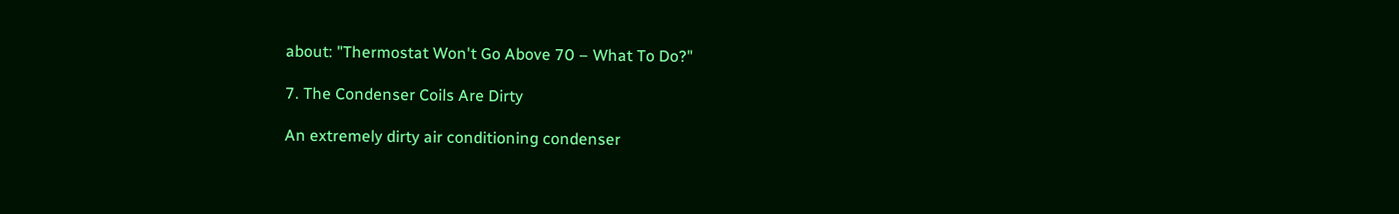about: "Thermostat Won't Go Above 70 – What To Do?"

7. The Condenser Coils Are Dirty

An extremely dirty air conditioning condenser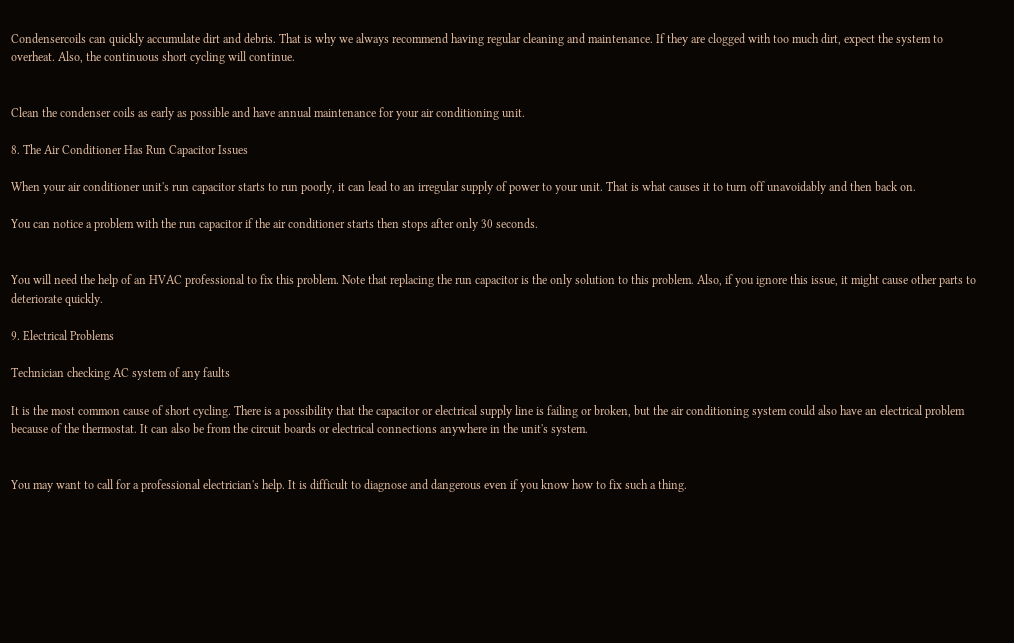Condensercoils can quickly accumulate dirt and debris. That is why we always recommend having regular cleaning and maintenance. If they are clogged with too much dirt, expect the system to overheat. Also, the continuous short cycling will continue.


Clean the condenser coils as early as possible and have annual maintenance for your air conditioning unit.

8. The Air Conditioner Has Run Capacitor Issues

When your air conditioner unit's run capacitor starts to run poorly, it can lead to an irregular supply of power to your unit. That is what causes it to turn off unavoidably and then back on.

You can notice a problem with the run capacitor if the air conditioner starts then stops after only 30 seconds.


You will need the help of an HVAC professional to fix this problem. Note that replacing the run capacitor is the only solution to this problem. Also, if you ignore this issue, it might cause other parts to deteriorate quickly.

9. Electrical Problems

Technician checking AC system of any faults

It is the most common cause of short cycling. There is a possibility that the capacitor or electrical supply line is failing or broken, but the air conditioning system could also have an electrical problem because of the thermostat. It can also be from the circuit boards or electrical connections anywhere in the unit's system.


You may want to call for a professional electrician's help. It is difficult to diagnose and dangerous even if you know how to fix such a thing.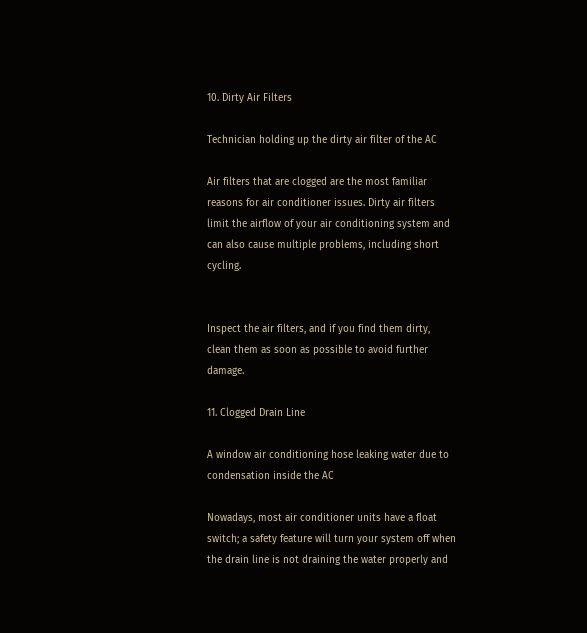10. Dirty Air Filters

Technician holding up the dirty air filter of the AC

Air filters that are clogged are the most familiar reasons for air conditioner issues. Dirty air filters limit the airflow of your air conditioning system and can also cause multiple problems, including short cycling.


Inspect the air filters, and if you find them dirty, clean them as soon as possible to avoid further damage.

11. Clogged Drain Line

A window air conditioning hose leaking water due to condensation inside the AC

Nowadays, most air conditioner units have a float switch; a safety feature will turn your system off when the drain line is not draining the water properly and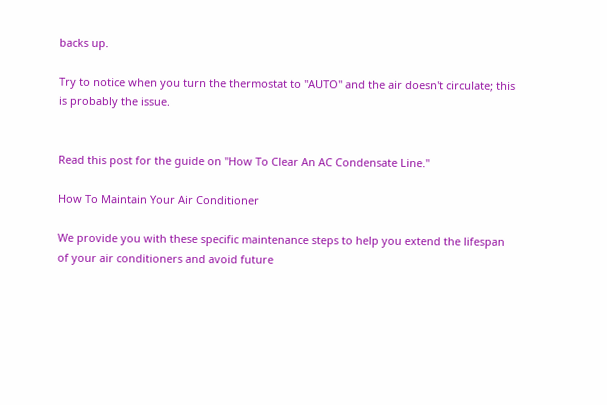backs up.

Try to notice when you turn the thermostat to "AUTO" and the air doesn't circulate; this is probably the issue.


Read this post for the guide on "How To Clear An AC Condensate Line."

How To Maintain Your Air Conditioner

We provide you with these specific maintenance steps to help you extend the lifespan of your air conditioners and avoid future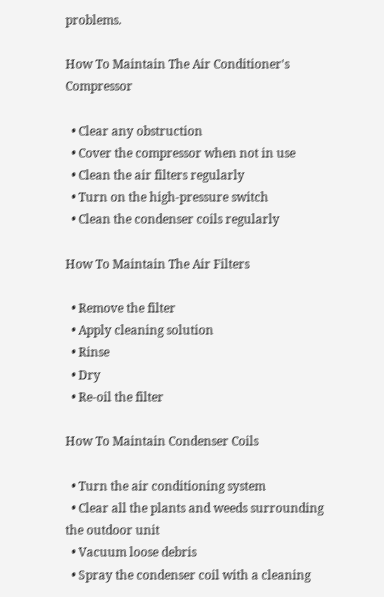problems.

How To Maintain The Air Conditioner's Compressor

  • Clear any obstruction
  • Cover the compressor when not in use
  • Clean the air filters regularly
  • Turn on the high-pressure switch
  • Clean the condenser coils regularly

How To Maintain The Air Filters

  • Remove the filter
  • Apply cleaning solution
  • Rinse
  • Dry
  • Re-oil the filter

How To Maintain Condenser Coils

  • Turn the air conditioning system
  • Clear all the plants and weeds surrounding the outdoor unit
  • Vacuum loose debris
  • Spray the condenser coil with a cleaning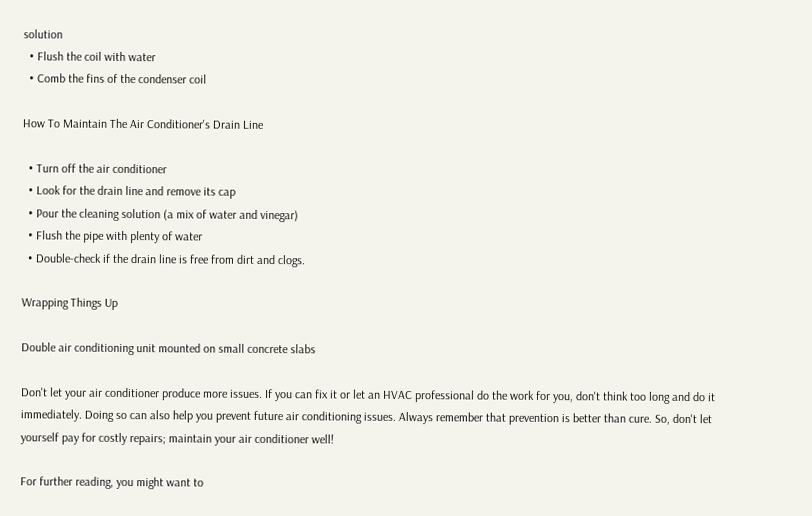solution
  • Flush the coil with water
  • Comb the fins of the condenser coil

How To Maintain The Air Conditioner's Drain Line

  • Turn off the air conditioner
  • Look for the drain line and remove its cap
  • Pour the cleaning solution (a mix of water and vinegar)
  • Flush the pipe with plenty of water
  • Double-check if the drain line is free from dirt and clogs.

Wrapping Things Up

Double air conditioning unit mounted on small concrete slabs

Don't let your air conditioner produce more issues. If you can fix it or let an HVAC professional do the work for you, don't think too long and do it immediately. Doing so can also help you prevent future air conditioning issues. Always remember that prevention is better than cure. So, don't let yourself pay for costly repairs; maintain your air conditioner well!

For further reading, you might want to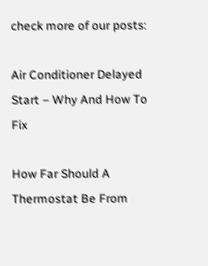check more of our posts:

Air Conditioner Delayed Start – Why And How To Fix

How Far Should A Thermostat Be From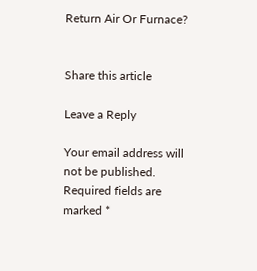Return Air Or Furnace?


Share this article

Leave a Reply

Your email address will not be published. Required fields are marked *